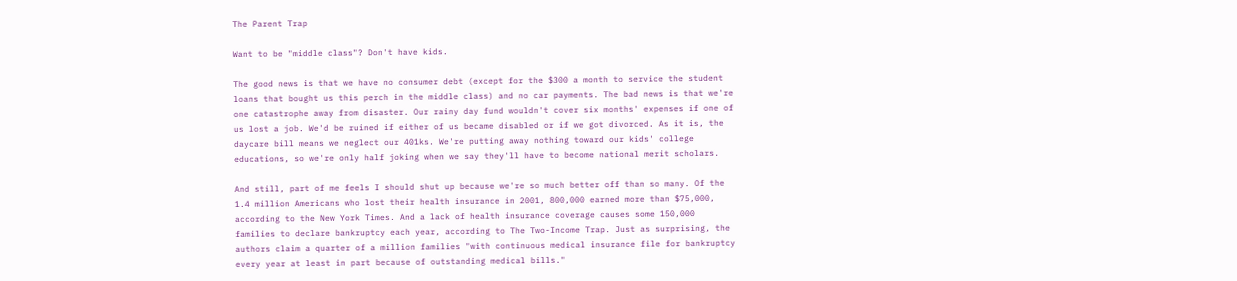The Parent Trap

Want to be "middle class"? Don't have kids.

The good news is that we have no consumer debt (except for the $300 a month to service the student loans that bought us this perch in the middle class) and no car payments. The bad news is that we're one catastrophe away from disaster. Our rainy day fund wouldn't cover six months' expenses if one of us lost a job. We'd be ruined if either of us became disabled or if we got divorced. As it is, the daycare bill means we neglect our 401ks. We're putting away nothing toward our kids' college educations, so we're only half joking when we say they'll have to become national merit scholars.

And still, part of me feels I should shut up because we're so much better off than so many. Of the 1.4 million Americans who lost their health insurance in 2001, 800,000 earned more than $75,000, according to the New York Times. And a lack of health insurance coverage causes some 150,000 families to declare bankruptcy each year, according to The Two-Income Trap. Just as surprising, the authors claim a quarter of a million families "with continuous medical insurance file for bankruptcy every year at least in part because of outstanding medical bills."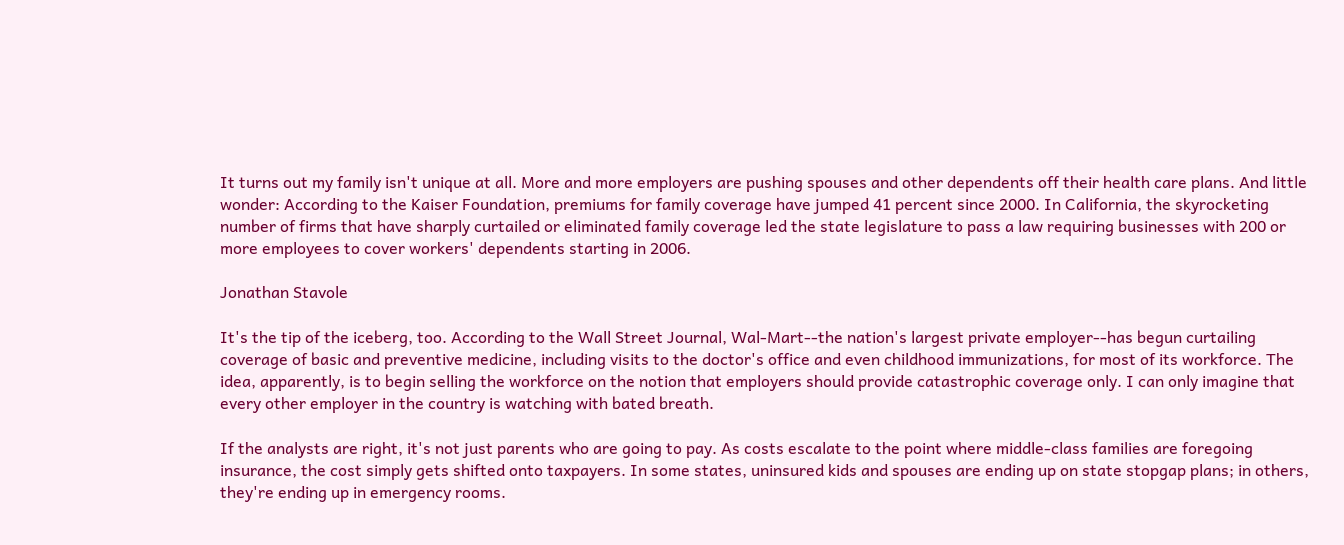It turns out my family isn't unique at all. More and more employers are pushing spouses and other dependents off their health care plans. And little wonder: According to the Kaiser Foundation, premiums for family coverage have jumped 41 percent since 2000. In California, the skyrocketing number of firms that have sharply curtailed or eliminated family coverage led the state legislature to pass a law requiring businesses with 200 or more employees to cover workers' dependents starting in 2006.

Jonathan Stavole

It's the tip of the iceberg, too. According to the Wall Street Journal, Wal-Mart--the nation's largest private employer--has begun curtailing coverage of basic and preventive medicine, including visits to the doctor's office and even childhood immunizations, for most of its workforce. The idea, apparently, is to begin selling the workforce on the notion that employers should provide catastrophic coverage only. I can only imagine that every other employer in the country is watching with bated breath.

If the analysts are right, it's not just parents who are going to pay. As costs escalate to the point where middle-class families are foregoing insurance, the cost simply gets shifted onto taxpayers. In some states, uninsured kids and spouses are ending up on state stopgap plans; in others, they're ending up in emergency rooms.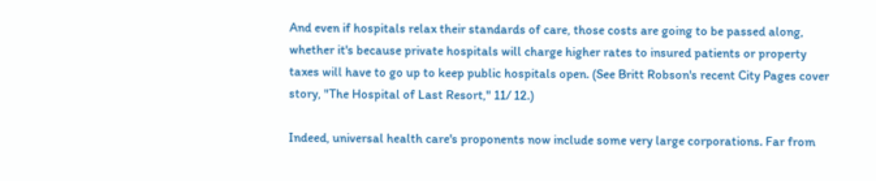And even if hospitals relax their standards of care, those costs are going to be passed along, whether it's because private hospitals will charge higher rates to insured patients or property taxes will have to go up to keep public hospitals open. (See Britt Robson's recent City Pages cover story, "The Hospital of Last Resort," 11/ 12.)

Indeed, universal health care's proponents now include some very large corporations. Far from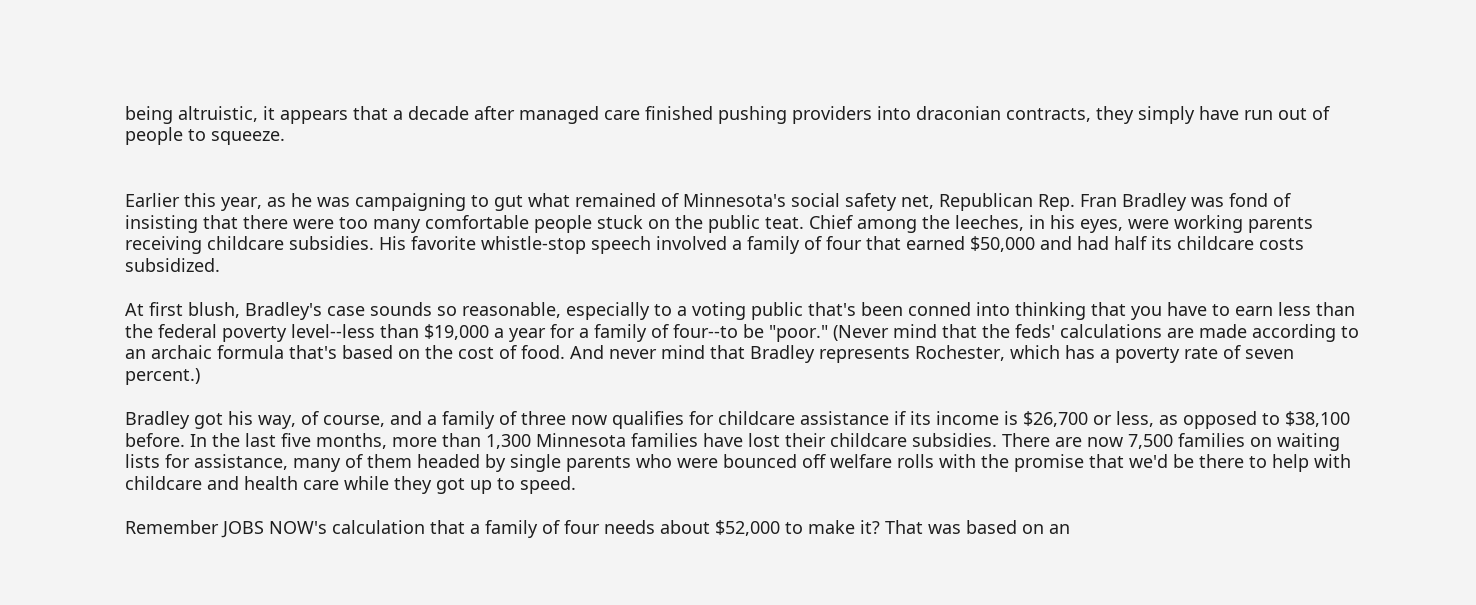being altruistic, it appears that a decade after managed care finished pushing providers into draconian contracts, they simply have run out of people to squeeze.


Earlier this year, as he was campaigning to gut what remained of Minnesota's social safety net, Republican Rep. Fran Bradley was fond of insisting that there were too many comfortable people stuck on the public teat. Chief among the leeches, in his eyes, were working parents receiving childcare subsidies. His favorite whistle-stop speech involved a family of four that earned $50,000 and had half its childcare costs subsidized.

At first blush, Bradley's case sounds so reasonable, especially to a voting public that's been conned into thinking that you have to earn less than the federal poverty level--less than $19,000 a year for a family of four--to be "poor." (Never mind that the feds' calculations are made according to an archaic formula that's based on the cost of food. And never mind that Bradley represents Rochester, which has a poverty rate of seven percent.)

Bradley got his way, of course, and a family of three now qualifies for childcare assistance if its income is $26,700 or less, as opposed to $38,100 before. In the last five months, more than 1,300 Minnesota families have lost their childcare subsidies. There are now 7,500 families on waiting lists for assistance, many of them headed by single parents who were bounced off welfare rolls with the promise that we'd be there to help with childcare and health care while they got up to speed.

Remember JOBS NOW's calculation that a family of four needs about $52,000 to make it? That was based on an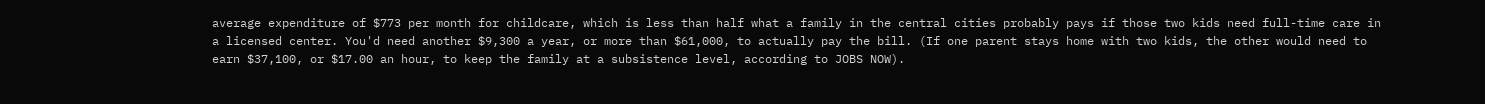average expenditure of $773 per month for childcare, which is less than half what a family in the central cities probably pays if those two kids need full-time care in a licensed center. You'd need another $9,300 a year, or more than $61,000, to actually pay the bill. (If one parent stays home with two kids, the other would need to earn $37,100, or $17.00 an hour, to keep the family at a subsistence level, according to JOBS NOW).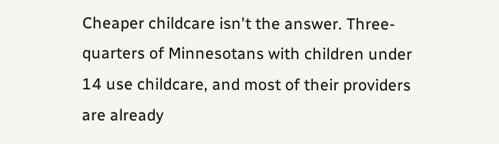Cheaper childcare isn't the answer. Three-quarters of Minnesotans with children under 14 use childcare, and most of their providers are already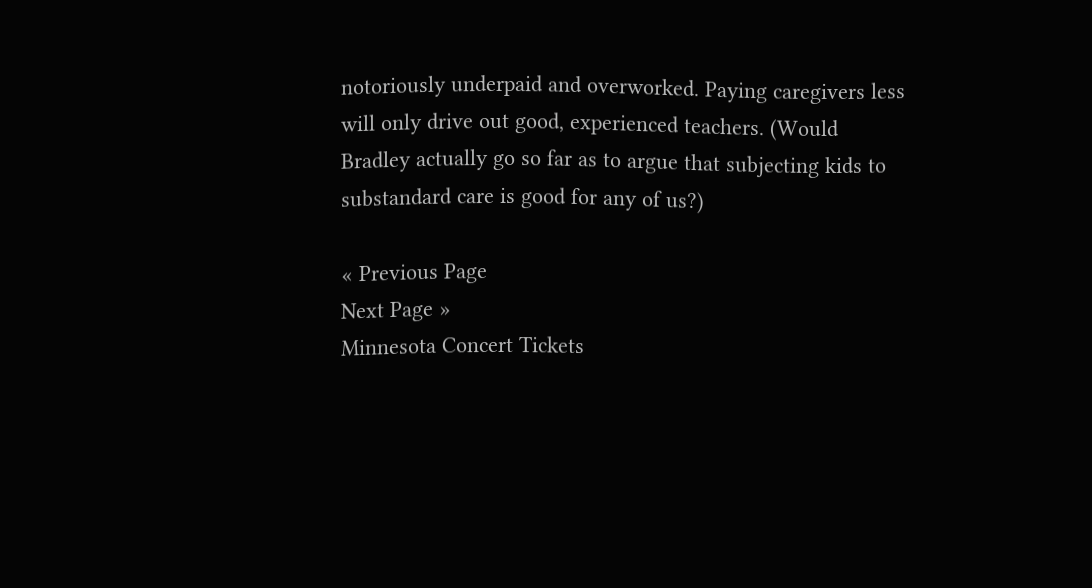notoriously underpaid and overworked. Paying caregivers less will only drive out good, experienced teachers. (Would Bradley actually go so far as to argue that subjecting kids to substandard care is good for any of us?)

« Previous Page
Next Page »
Minnesota Concert Tickets